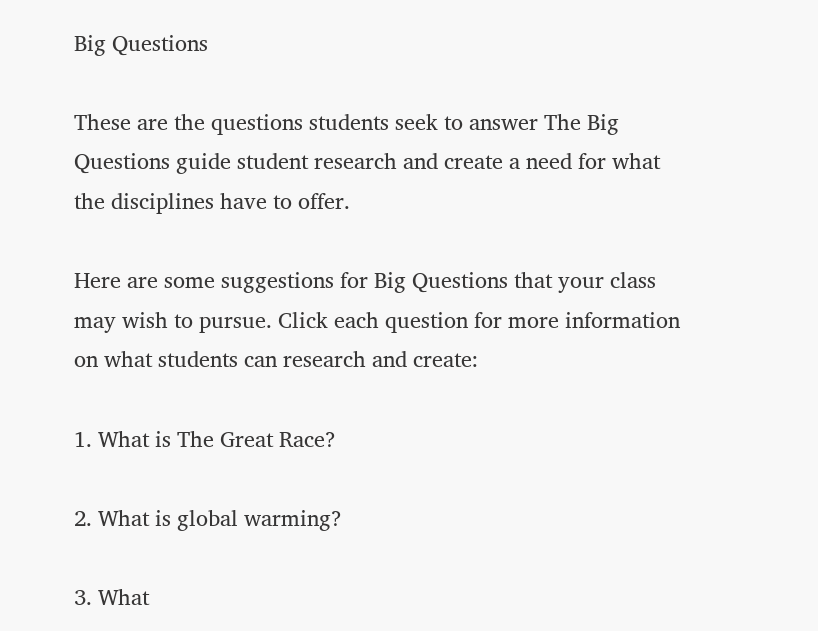Big Questions

These are the questions students seek to answer The Big Questions guide student research and create a need for what the disciplines have to offer.

Here are some suggestions for Big Questions that your class may wish to pursue. Click each question for more information on what students can research and create:

1. What is The Great Race?

2. What is global warming?

3. What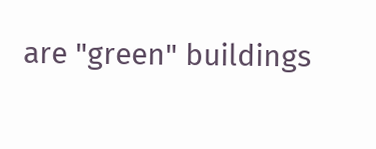are "green" buildings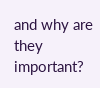and why are they important?